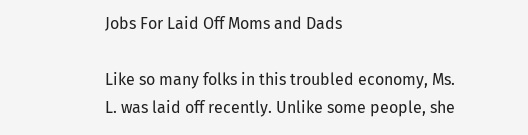Jobs For Laid Off Moms and Dads

Like so many folks in this troubled economy, Ms. L. was laid off recently. Unlike some people, she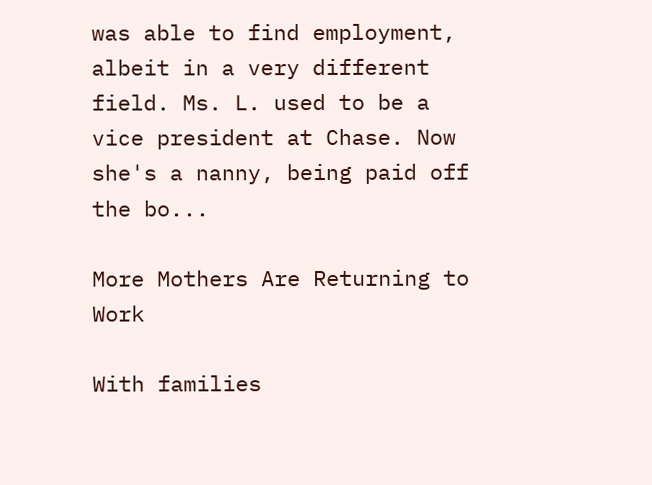was able to find employment, albeit in a very different field. Ms. L. used to be a vice president at Chase. Now she's a nanny, being paid off the bo...

More Mothers Are Returning to Work

With families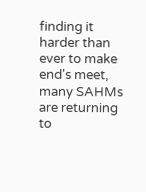finding it harder than ever to make end's meet, many SAHMs are returning to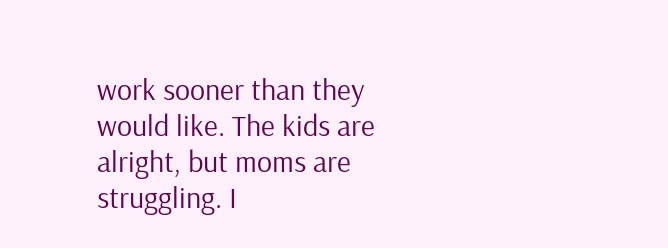work sooner than they would like. The kids are alright, but moms are struggling. I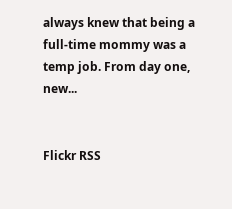always knew that being a full-time mommy was a temp job. From day one, new...


Flickr RSS